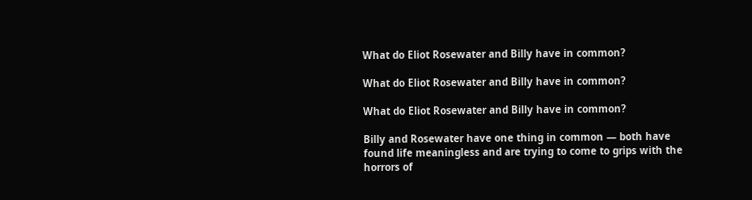What do Eliot Rosewater and Billy have in common?

What do Eliot Rosewater and Billy have in common?

What do Eliot Rosewater and Billy have in common?

Billy and Rosewater have one thing in common — both have found life meaningless and are trying to come to grips with the horrors of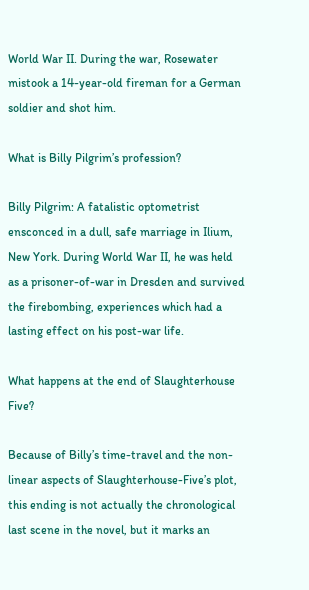World War II. During the war, Rosewater mistook a 14-year-old fireman for a German soldier and shot him.

What is Billy Pilgrim’s profession?

Billy Pilgrim: A fatalistic optometrist ensconced in a dull, safe marriage in Ilium, New York. During World War II, he was held as a prisoner-of-war in Dresden and survived the firebombing, experiences which had a lasting effect on his post-war life.

What happens at the end of Slaughterhouse Five?

Because of Billy’s time-travel and the non-linear aspects of Slaughterhouse-Five’s plot, this ending is not actually the chronological last scene in the novel, but it marks an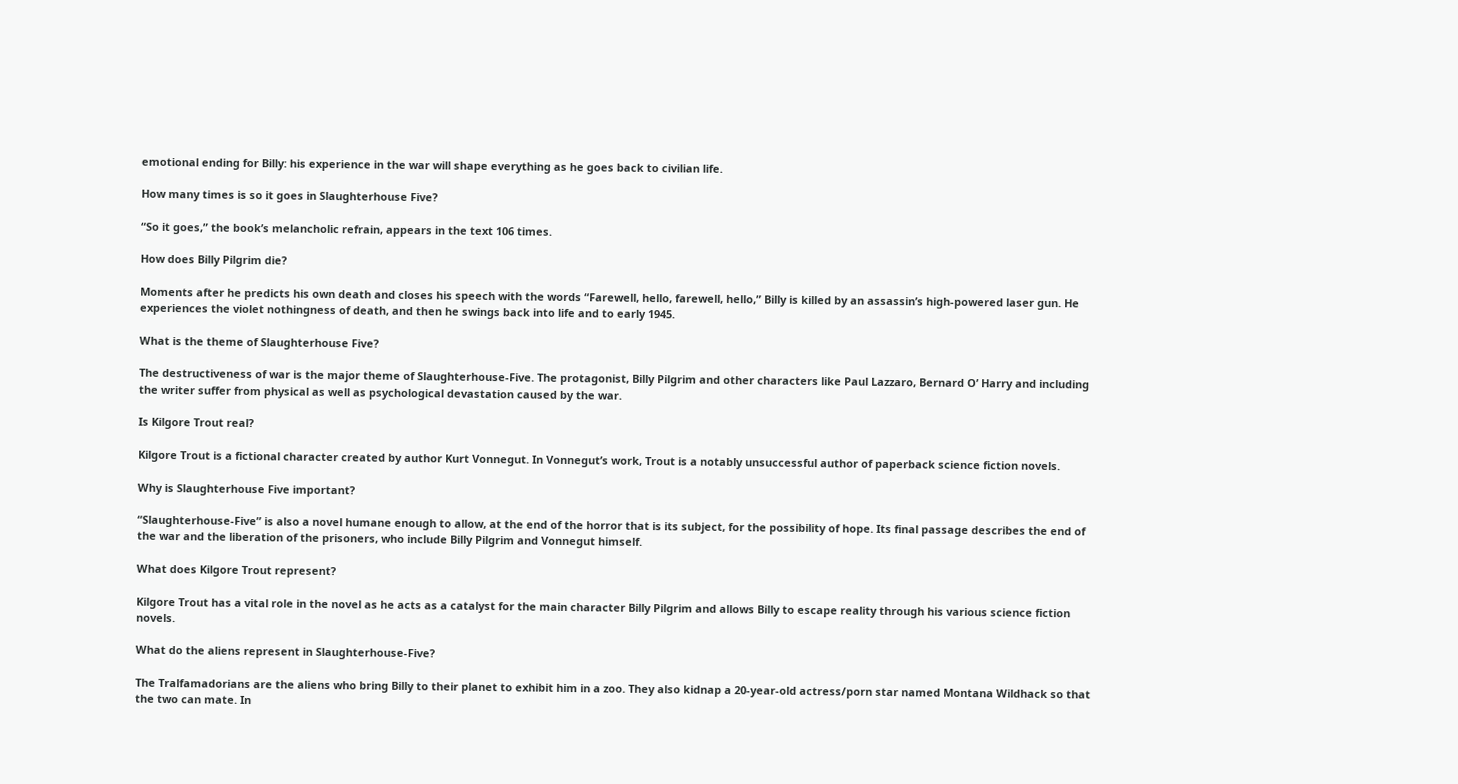emotional ending for Billy: his experience in the war will shape everything as he goes back to civilian life.

How many times is so it goes in Slaughterhouse Five?

“So it goes,” the book’s melancholic refrain, appears in the text 106 times.

How does Billy Pilgrim die?

Moments after he predicts his own death and closes his speech with the words “Farewell, hello, farewell, hello,” Billy is killed by an assassin’s high-powered laser gun. He experiences the violet nothingness of death, and then he swings back into life and to early 1945.

What is the theme of Slaughterhouse Five?

The destructiveness of war is the major theme of Slaughterhouse-Five. The protagonist, Billy Pilgrim and other characters like Paul Lazzaro, Bernard O’ Harry and including the writer suffer from physical as well as psychological devastation caused by the war.

Is Kilgore Trout real?

Kilgore Trout is a fictional character created by author Kurt Vonnegut. In Vonnegut’s work, Trout is a notably unsuccessful author of paperback science fiction novels.

Why is Slaughterhouse Five important?

“Slaughterhouse-Five” is also a novel humane enough to allow, at the end of the horror that is its subject, for the possibility of hope. Its final passage describes the end of the war and the liberation of the prisoners, who include Billy Pilgrim and Vonnegut himself.

What does Kilgore Trout represent?

Kilgore Trout has a vital role in the novel as he acts as a catalyst for the main character Billy Pilgrim and allows Billy to escape reality through his various science fiction novels.

What do the aliens represent in Slaughterhouse-Five?

The Tralfamadorians are the aliens who bring Billy to their planet to exhibit him in a zoo. They also kidnap a 20-year-old actress/porn star named Montana Wildhack so that the two can mate. In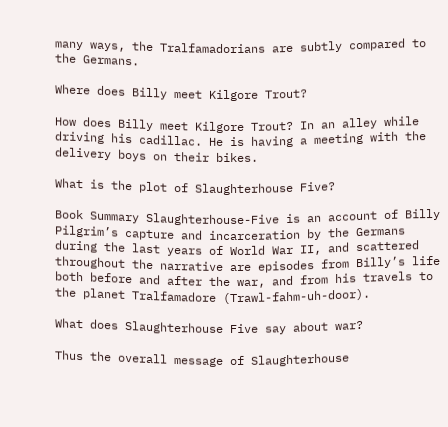many ways, the Tralfamadorians are subtly compared to the Germans.

Where does Billy meet Kilgore Trout?

How does Billy meet Kilgore Trout? In an alley while driving his cadillac. He is having a meeting with the delivery boys on their bikes.

What is the plot of Slaughterhouse Five?

Book Summary Slaughterhouse-Five is an account of Billy Pilgrim’s capture and incarceration by the Germans during the last years of World War II, and scattered throughout the narrative are episodes from Billy’s life both before and after the war, and from his travels to the planet Tralfamadore (Trawl-fahm-uh-door).

What does Slaughterhouse Five say about war?

Thus the overall message of Slaughterhouse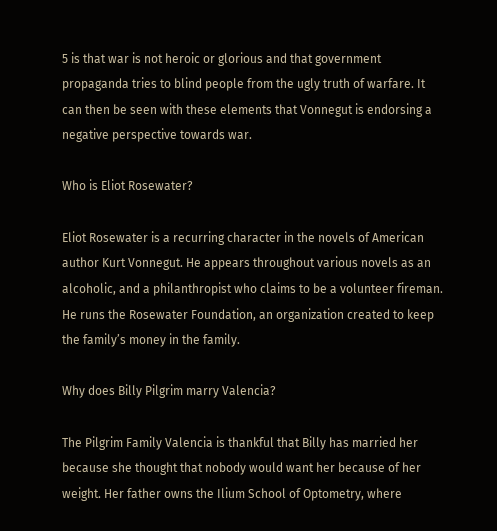5 is that war is not heroic or glorious and that government propaganda tries to blind people from the ugly truth of warfare. It can then be seen with these elements that Vonnegut is endorsing a negative perspective towards war.

Who is Eliot Rosewater?

Eliot Rosewater is a recurring character in the novels of American author Kurt Vonnegut. He appears throughout various novels as an alcoholic, and a philanthropist who claims to be a volunteer fireman. He runs the Rosewater Foundation, an organization created to keep the family’s money in the family.

Why does Billy Pilgrim marry Valencia?

The Pilgrim Family Valencia is thankful that Billy has married her because she thought that nobody would want her because of her weight. Her father owns the Ilium School of Optometry, where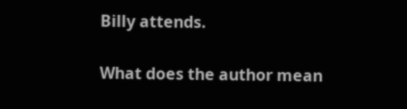Billy attends.

What does the author mean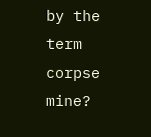by the term corpse mine?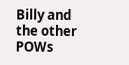Billy and the other POWs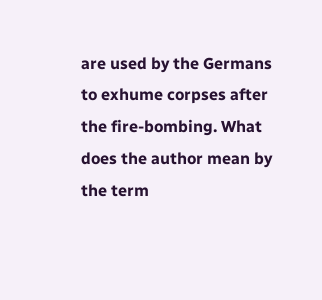are used by the Germans to exhume corpses after the fire-bombing. What does the author mean by the term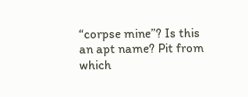“corpse mine”? Is this an apt name? Pit from which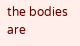the bodies are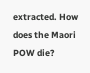extracted. How does the Maori POW die?